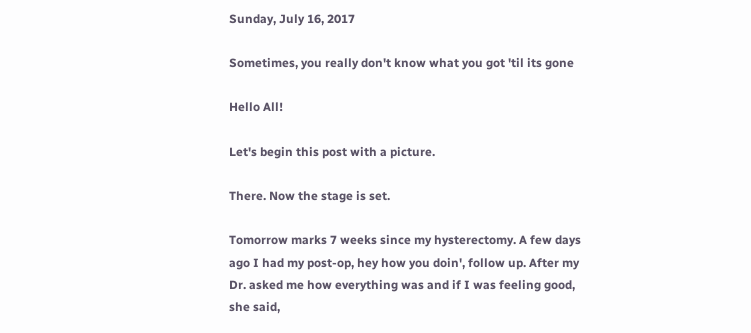Sunday, July 16, 2017

Sometimes, you really don't know what you got 'til its gone

Hello All!

Let's begin this post with a picture.

There. Now the stage is set.

Tomorrow marks 7 weeks since my hysterectomy. A few days ago I had my post-op, hey how you doin', follow up. After my Dr. asked me how everything was and if I was feeling good, she said,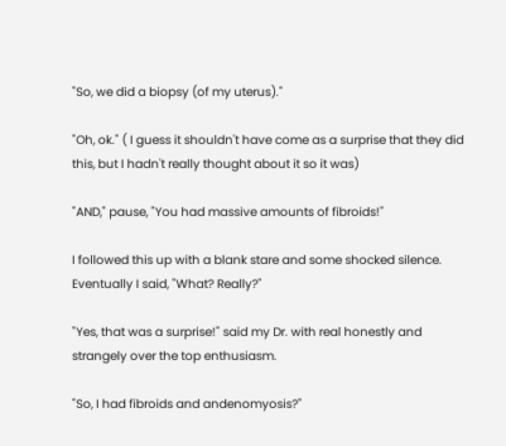"So, we did a biopsy (of my uterus)."

"Oh, ok." ( I guess it shouldn't have come as a surprise that they did this, but I hadn't really thought about it so it was)

"AND," pause, "You had massive amounts of fibroids!"

I followed this up with a blank stare and some shocked silence. Eventually I said, "What? Really?"

"Yes, that was a surprise!" said my Dr. with real honestly and strangely over the top enthusiasm.

"So, I had fibroids and andenomyosis?"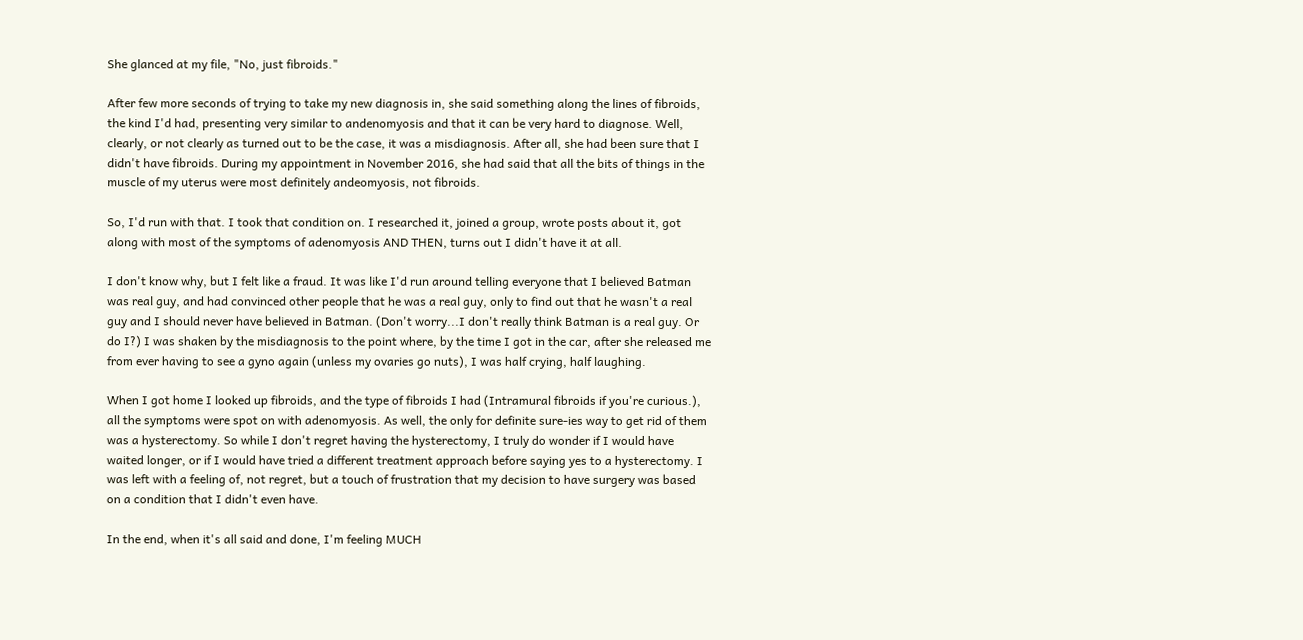She glanced at my file, "No, just fibroids."

After few more seconds of trying to take my new diagnosis in, she said something along the lines of fibroids, the kind I'd had, presenting very similar to andenomyosis and that it can be very hard to diagnose. Well, clearly, or not clearly as turned out to be the case, it was a misdiagnosis. After all, she had been sure that I didn't have fibroids. During my appointment in November 2016, she had said that all the bits of things in the muscle of my uterus were most definitely andeomyosis, not fibroids.

So, I'd run with that. I took that condition on. I researched it, joined a group, wrote posts about it, got along with most of the symptoms of adenomyosis AND THEN, turns out I didn't have it at all.

I don't know why, but I felt like a fraud. It was like I'd run around telling everyone that I believed Batman was real guy, and had convinced other people that he was a real guy, only to find out that he wasn't a real guy and I should never have believed in Batman. (Don't worry...I don't really think Batman is a real guy. Or do I?) I was shaken by the misdiagnosis to the point where, by the time I got in the car, after she released me from ever having to see a gyno again (unless my ovaries go nuts), I was half crying, half laughing.

When I got home I looked up fibroids, and the type of fibroids I had (Intramural fibroids if you're curious.), all the symptoms were spot on with adenomyosis. As well, the only for definite sure-ies way to get rid of them was a hysterectomy. So while I don't regret having the hysterectomy, I truly do wonder if I would have waited longer, or if I would have tried a different treatment approach before saying yes to a hysterectomy. I was left with a feeling of, not regret, but a touch of frustration that my decision to have surgery was based on a condition that I didn't even have.

In the end, when it's all said and done, I'm feeling MUCH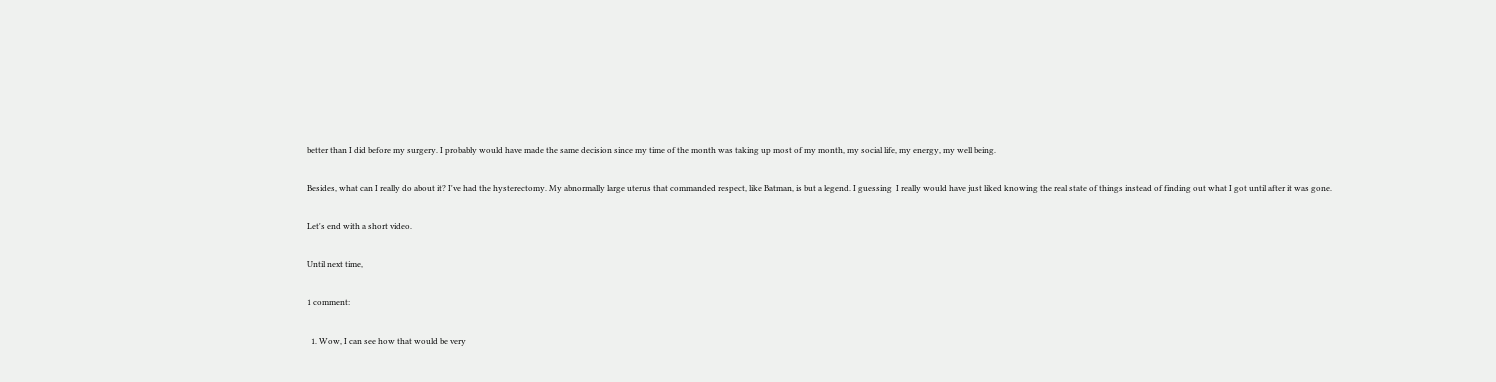better than I did before my surgery. I probably would have made the same decision since my time of the month was taking up most of my month, my social life, my energy, my well being.

Besides, what can I really do about it? I've had the hysterectomy. My abnormally large uterus that commanded respect, like Batman, is but a legend. I guessing  I really would have just liked knowing the real state of things instead of finding out what I got until after it was gone.

Let's end with a short video.

Until next time,

1 comment:

  1. Wow, I can see how that would be very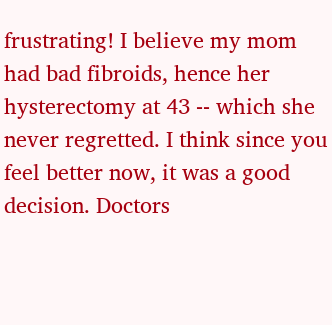frustrating! I believe my mom had bad fibroids, hence her hysterectomy at 43 -- which she never regretted. I think since you feel better now, it was a good decision. Doctors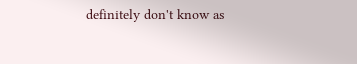definitely don't know as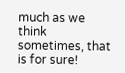much as we think sometimes, that is for sure!